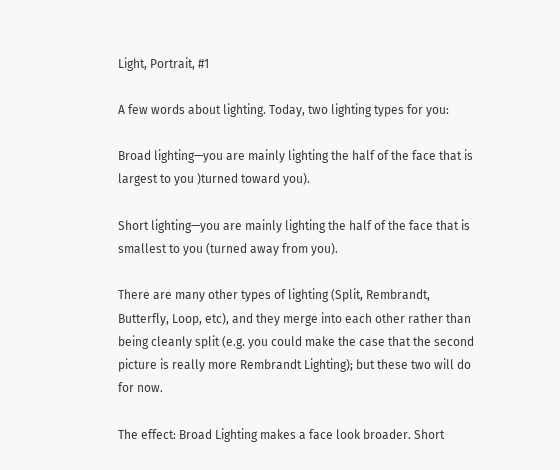Light, Portrait, #1

A few words about lighting. Today, two lighting types for you:

Broad lighting—you are mainly lighting the half of the face that is largest to you )turned toward you).

Short lighting—you are mainly lighting the half of the face that is smallest to you (turned away from you).

There are many other types of lighting (Split, Rembrandt, Butterfly, Loop, etc), and they merge into each other rather than being cleanly split (e.g. you could make the case that the second picture is really more Rembrandt Lighting); but these two will do for now.

The effect: Broad Lighting makes a face look broader. Short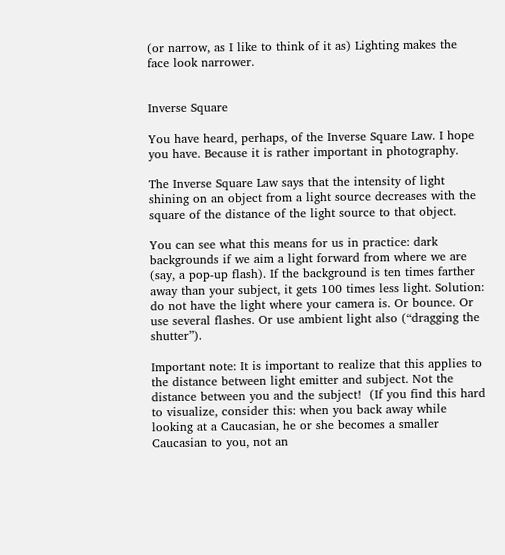(or narrow, as I like to think of it as) Lighting makes the face look narrower.


Inverse Square

You have heard, perhaps, of the Inverse Square Law. I hope you have. Because it is rather important in photography.

The Inverse Square Law says that the intensity of light shining on an object from a light source decreases with the square of the distance of the light source to that object.

You can see what this means for us in practice: dark backgrounds if we aim a light forward from where we are (say, a pop-up flash). If the background is ten times farther away than your subject, it gets 100 times less light. Solution: do not have the light where your camera is. Or bounce. Or use several flashes. Or use ambient light also (“dragging the shutter”).

Important note: It is important to realize that this applies to the distance between light emitter and subject. Not the distance between you and the subject!  (If you find this hard to visualize, consider this: when you back away while looking at a Caucasian, he or she becomes a smaller Caucasian to you, not an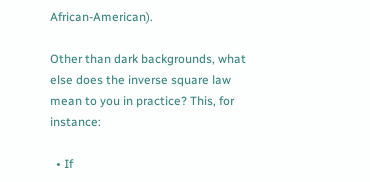African-American).

Other than dark backgrounds, what else does the inverse square law mean to you in practice? This, for instance:

  • If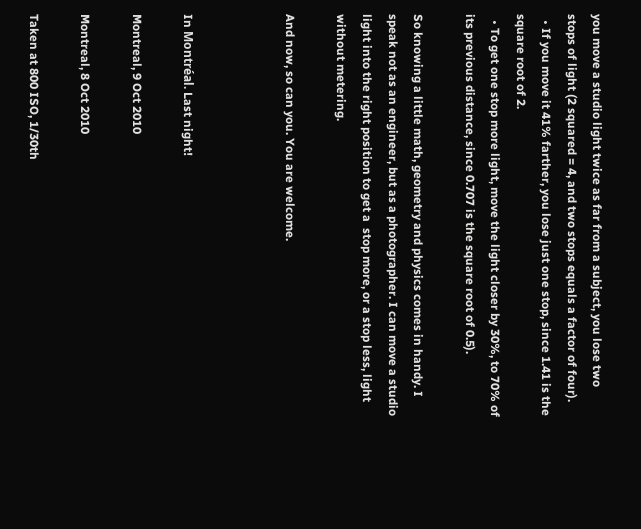you move a studio light twice as far from a subject, you lose two stops of light (2 squared = 4, and two stops equals a factor of four).
  • If you move it 41% farther, you lose just one stop, since 1.41 is the square root of 2.
  • To get one stop more light, move the light closer by 30%, to 70% of its previous distance, since 0.707 is the square root of 0.5).

So knowing a little math, geometry and physics comes in handy. I speak not as an engineer, but as a photographer. I can move a studio light into the right position to get a  stop more, or a stop less, light without metering.

And now, so can you. You are welcome.



In Montréal. Last night!

Montreal, 9 Oct 2010

Montreal, 8 Oct 2010

Taken at 800 ISO, 1/30th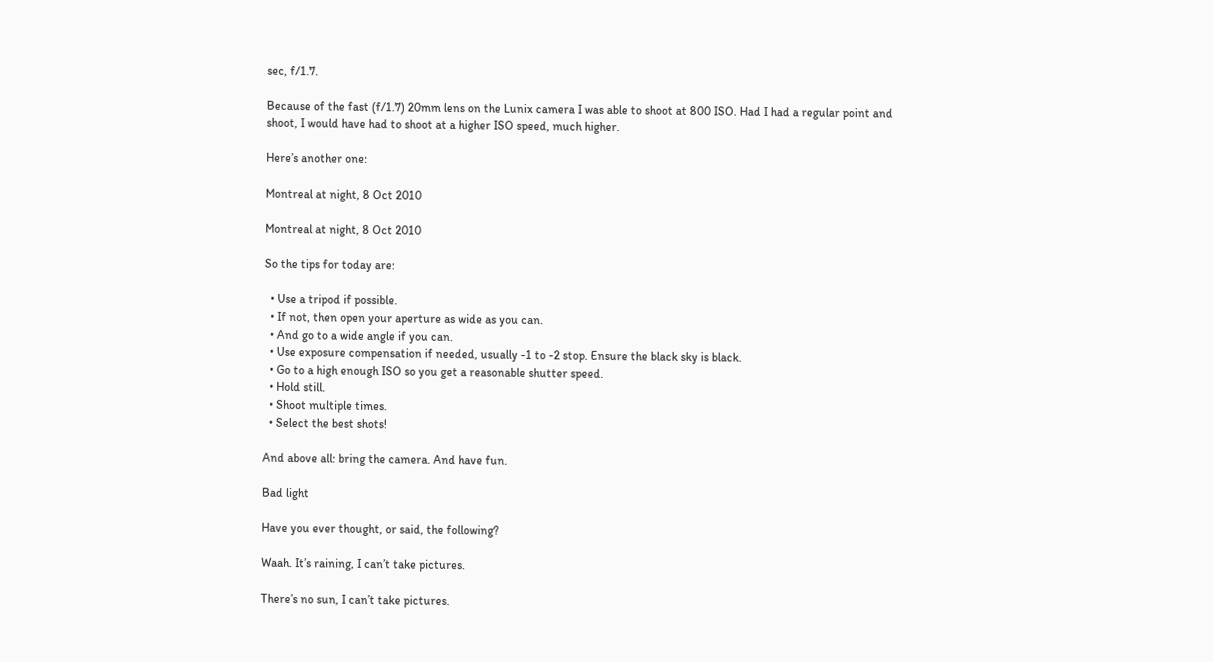sec, f/1.7.

Because of the fast (f/1.7) 20mm lens on the Lunix camera I was able to shoot at 800 ISO. Had I had a regular point and shoot, I would have had to shoot at a higher ISO speed, much higher.

Here’s another one:

Montreal at night, 8 Oct 2010

Montreal at night, 8 Oct 2010

So the tips for today are:

  • Use a tripod if possible.
  • If not, then open your aperture as wide as you can.
  • And go to a wide angle if you can.
  • Use exposure compensation if needed, usually -1 to -2 stop. Ensure the black sky is black.
  • Go to a high enough ISO so you get a reasonable shutter speed.
  • Hold still.
  • Shoot multiple times.
  • Select the best shots!

And above all: bring the camera. And have fun.

Bad light

Have you ever thought, or said, the following?

Waah. It’s raining, I can’t take pictures.

There’s no sun, I can’t take pictures.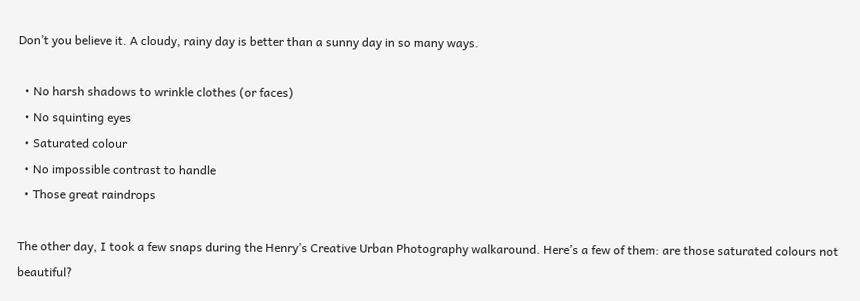Don’t you believe it. A cloudy, rainy day is better than a sunny day in so many ways.

  • No harsh shadows to wrinkle clothes (or faces)
  • No squinting eyes
  • Saturated colour
  • No impossible contrast to handle
  • Those great raindrops

The other day, I took a few snaps during the Henry’s Creative Urban Photography walkaround. Here’s a few of them: are those saturated colours not beautiful?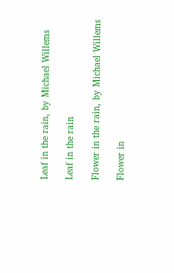Leaf in the rain, by Michael Willems

Leaf in the rain

Flower in the rain, by Michael Willems

Flower in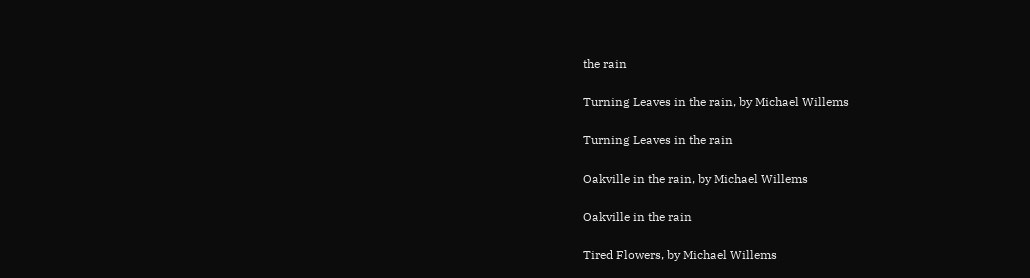the rain

Turning Leaves in the rain, by Michael Willems

Turning Leaves in the rain

Oakville in the rain, by Michael Willems

Oakville in the rain

Tired Flowers, by Michael Willems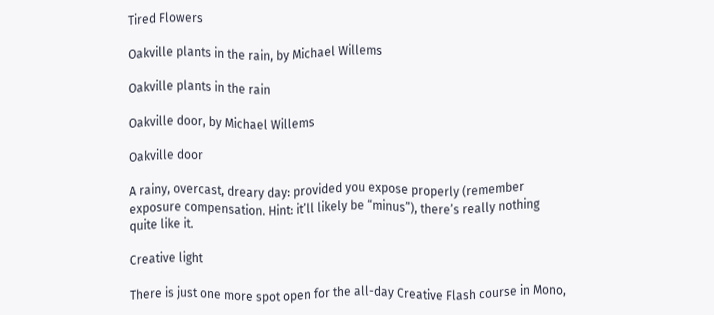Tired Flowers

Oakville plants in the rain, by Michael Willems

Oakville plants in the rain

Oakville door, by Michael Willems

Oakville door

A rainy, overcast, dreary day: provided you expose properly (remember exposure compensation. Hint: it’ll likely be “minus”), there’s really nothing quite like it.

Creative light

There is just one more spot open for the all-day Creative Flash course in Mono,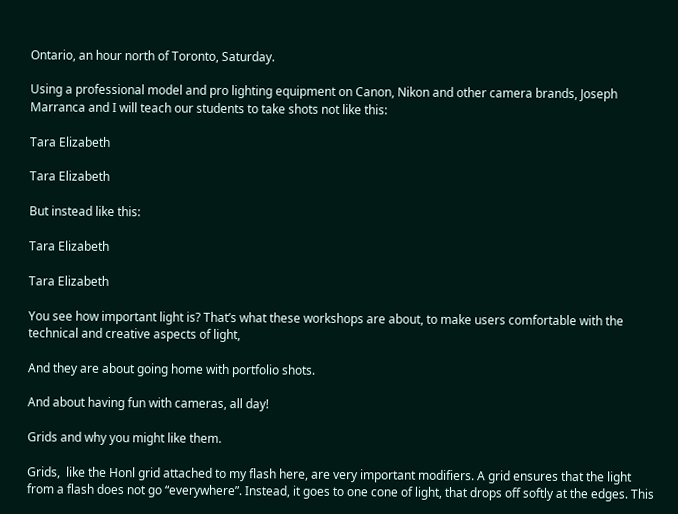Ontario, an hour north of Toronto, Saturday.

Using a professional model and pro lighting equipment on Canon, Nikon and other camera brands, Joseph Marranca and I will teach our students to take shots not like this:

Tara Elizabeth

Tara Elizabeth

But instead like this:

Tara Elizabeth

Tara Elizabeth

You see how important light is? That’s what these workshops are about, to make users comfortable with the technical and creative aspects of light,

And they are about going home with portfolio shots.

And about having fun with cameras, all day!

Grids and why you might like them.

Grids,  like the Honl grid attached to my flash here, are very important modifiers. A grid ensures that the light from a flash does not go “everywhere”. Instead, it goes to one cone of light, that drops off softly at the edges. This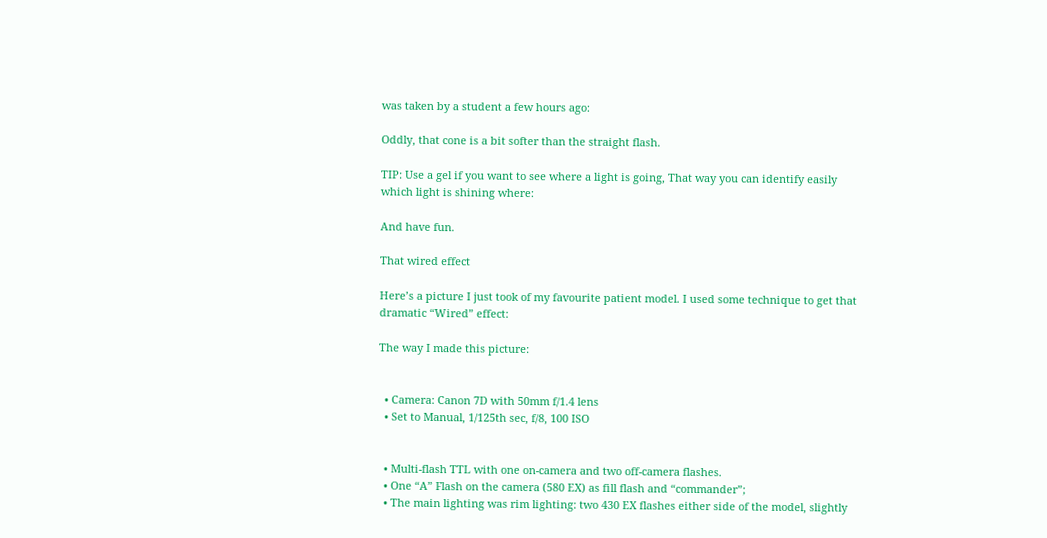was taken by a student a few hours ago:

Oddly, that cone is a bit softer than the straight flash.

TIP: Use a gel if you want to see where a light is going, That way you can identify easily which light is shining where:

And have fun.

That wired effect

Here’s a picture I just took of my favourite patient model. I used some technique to get that dramatic “Wired” effect:

The way I made this picture:


  • Camera: Canon 7D with 50mm f/1.4 lens
  • Set to Manual, 1/125th sec, f/8, 100 ISO


  • Multi-flash TTL with one on-camera and two off-camera flashes.
  • One “A” Flash on the camera (580 EX) as fill flash and “commander”;
  • The main lighting was rim lighting: two 430 EX flashes either side of the model, slightly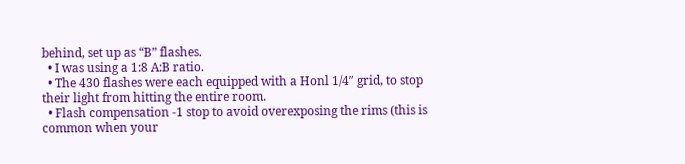behind, set up as “B” flashes.
  • I was using a 1:8 A:B ratio.
  • The 430 flashes were each equipped with a Honl 1/4″ grid, to stop their light from hitting the entire room.
  • Flash compensation -1 stop to avoid overexposing the rims (this is common when your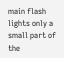main flash lights only a small part of the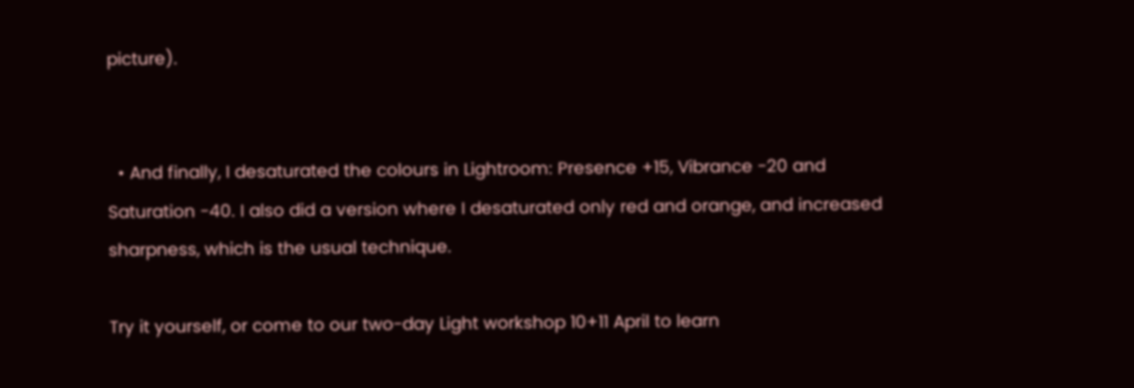picture).


  • And finally, I desaturated the colours in Lightroom: Presence +15, Vibrance -20 and Saturation -40. I also did a version where I desaturated only red and orange, and increased sharpness, which is the usual technique.

Try it yourself, or come to our two-day Light workshop 10+11 April to learn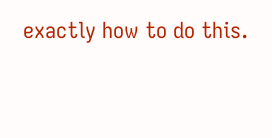exactly how to do this.